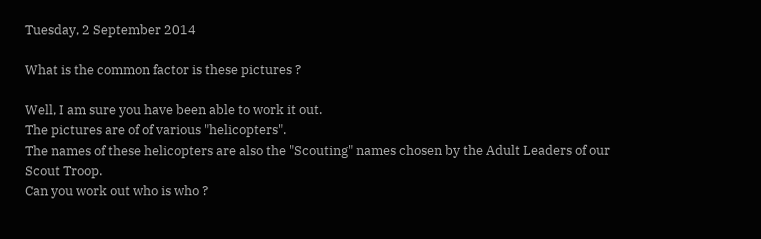Tuesday, 2 September 2014

What is the common factor is these pictures ?

Well, I am sure you have been able to work it out.
The pictures are of of various "helicopters".
The names of these helicopters are also the "Scouting" names chosen by the Adult Leaders of our Scout Troop.
Can you work out who is who ?